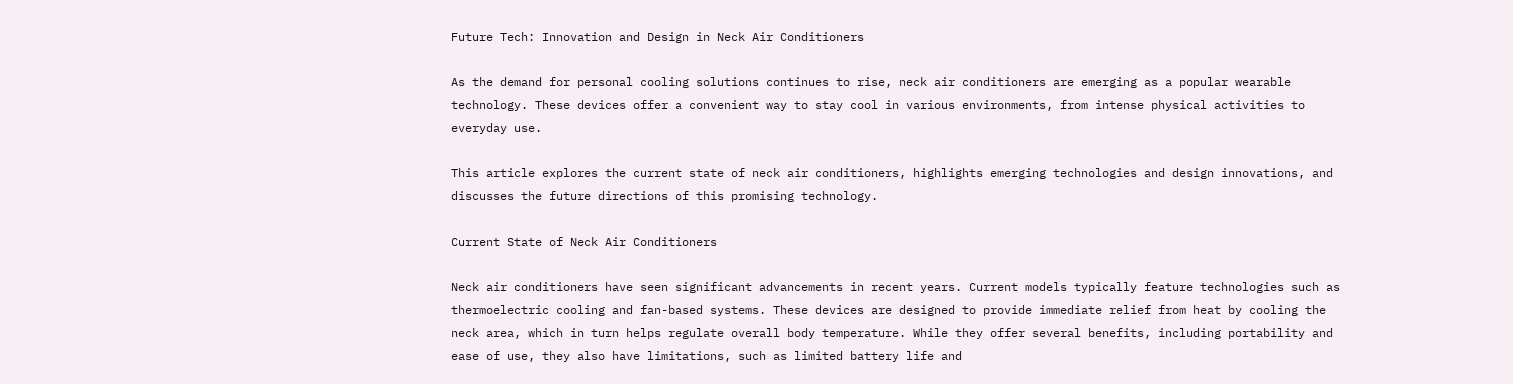Future Tech: Innovation and Design in Neck Air Conditioners

As the demand for personal cooling solutions continues to rise, neck air conditioners are emerging as a popular wearable technology. These devices offer a convenient way to stay cool in various environments, from intense physical activities to everyday use.

This article explores the current state of neck air conditioners, highlights emerging technologies and design innovations, and discusses the future directions of this promising technology.

Current State of Neck Air Conditioners

Neck air conditioners have seen significant advancements in recent years. Current models typically feature technologies such as thermoelectric cooling and fan-based systems. These devices are designed to provide immediate relief from heat by cooling the neck area, which in turn helps regulate overall body temperature. While they offer several benefits, including portability and ease of use, they also have limitations, such as limited battery life and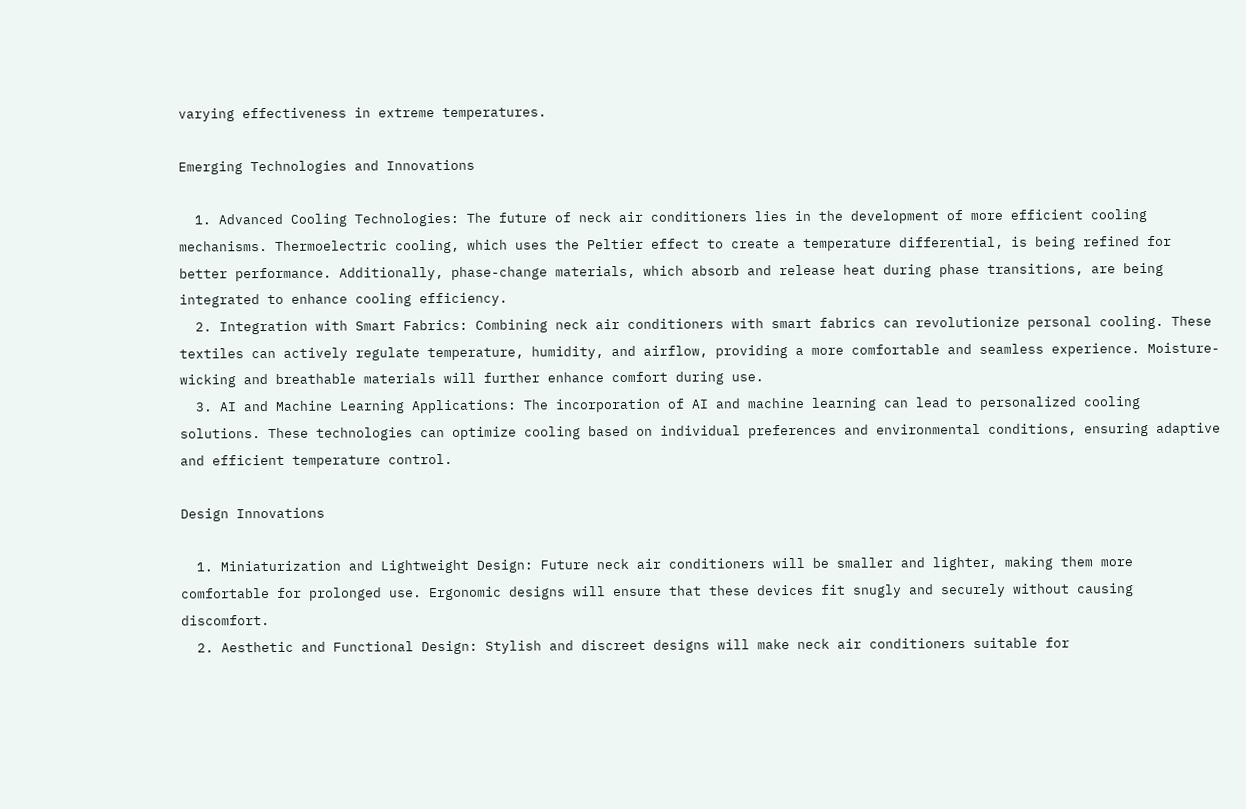varying effectiveness in extreme temperatures.

Emerging Technologies and Innovations

  1. Advanced Cooling Technologies: The future of neck air conditioners lies in the development of more efficient cooling mechanisms. Thermoelectric cooling, which uses the Peltier effect to create a temperature differential, is being refined for better performance. Additionally, phase-change materials, which absorb and release heat during phase transitions, are being integrated to enhance cooling efficiency.
  2. Integration with Smart Fabrics: Combining neck air conditioners with smart fabrics can revolutionize personal cooling. These textiles can actively regulate temperature, humidity, and airflow, providing a more comfortable and seamless experience. Moisture-wicking and breathable materials will further enhance comfort during use.
  3. AI and Machine Learning Applications: The incorporation of AI and machine learning can lead to personalized cooling solutions. These technologies can optimize cooling based on individual preferences and environmental conditions, ensuring adaptive and efficient temperature control.

Design Innovations

  1. Miniaturization and Lightweight Design: Future neck air conditioners will be smaller and lighter, making them more comfortable for prolonged use. Ergonomic designs will ensure that these devices fit snugly and securely without causing discomfort.
  2. Aesthetic and Functional Design: Stylish and discreet designs will make neck air conditioners suitable for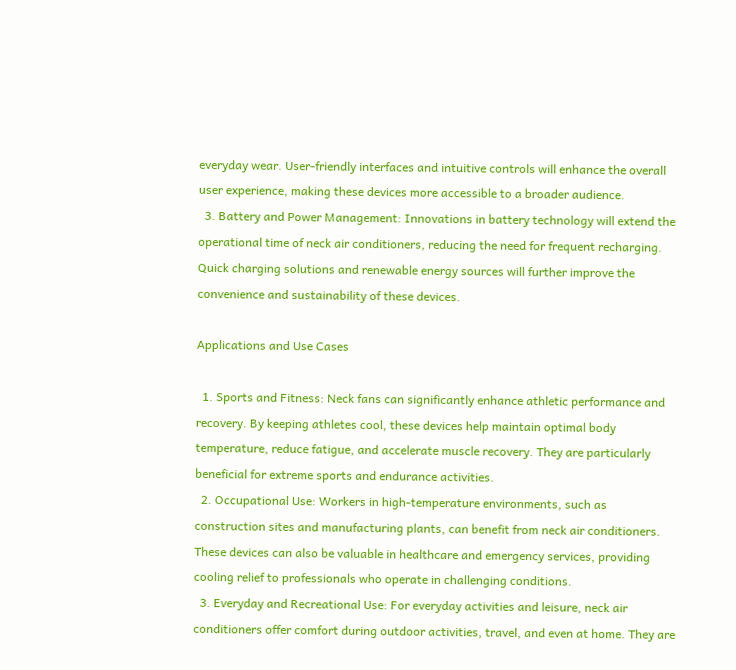everyday wear. User-friendly interfaces and intuitive controls will enhance the overall user experience, making these devices more accessible to a broader audience.
  3. Battery and Power Management: Innovations in battery technology will extend the operational time of neck air conditioners, reducing the need for frequent recharging. Quick charging solutions and renewable energy sources will further improve the convenience and sustainability of these devices.

Applications and Use Cases

  1. Sports and Fitness: Neck fans can significantly enhance athletic performance and recovery. By keeping athletes cool, these devices help maintain optimal body temperature, reduce fatigue, and accelerate muscle recovery. They are particularly beneficial for extreme sports and endurance activities.
  2. Occupational Use: Workers in high-temperature environments, such as construction sites and manufacturing plants, can benefit from neck air conditioners. These devices can also be valuable in healthcare and emergency services, providing cooling relief to professionals who operate in challenging conditions.
  3. Everyday and Recreational Use: For everyday activities and leisure, neck air conditioners offer comfort during outdoor activities, travel, and even at home. They are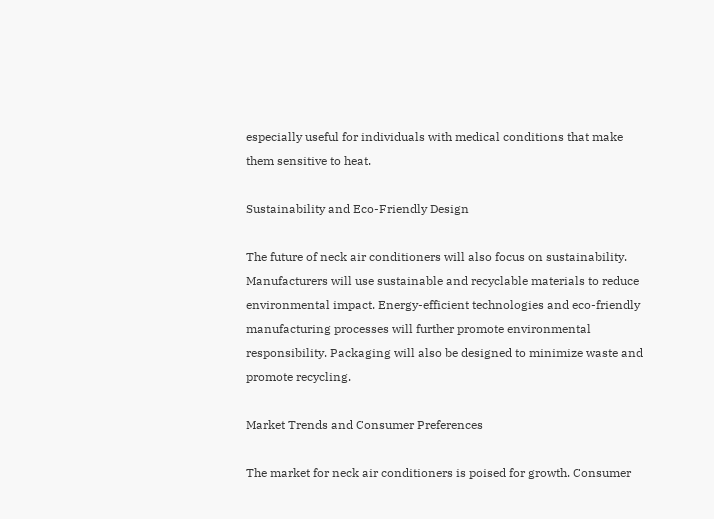especially useful for individuals with medical conditions that make them sensitive to heat.

Sustainability and Eco-Friendly Design

The future of neck air conditioners will also focus on sustainability. Manufacturers will use sustainable and recyclable materials to reduce environmental impact. Energy-efficient technologies and eco-friendly manufacturing processes will further promote environmental responsibility. Packaging will also be designed to minimize waste and promote recycling.

Market Trends and Consumer Preferences

The market for neck air conditioners is poised for growth. Consumer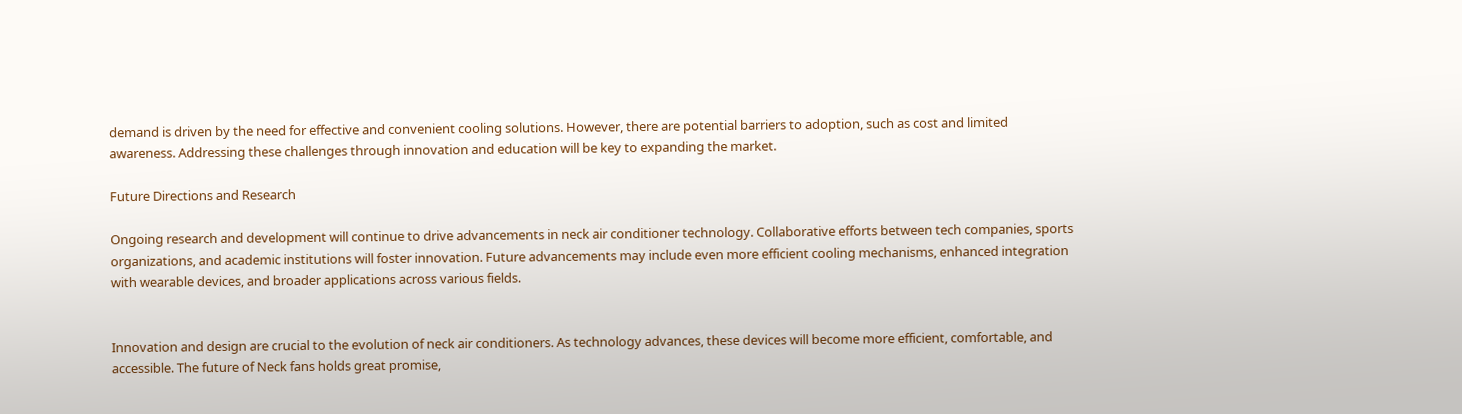demand is driven by the need for effective and convenient cooling solutions. However, there are potential barriers to adoption, such as cost and limited awareness. Addressing these challenges through innovation and education will be key to expanding the market.

Future Directions and Research

Ongoing research and development will continue to drive advancements in neck air conditioner technology. Collaborative efforts between tech companies, sports organizations, and academic institutions will foster innovation. Future advancements may include even more efficient cooling mechanisms, enhanced integration with wearable devices, and broader applications across various fields.


Innovation and design are crucial to the evolution of neck air conditioners. As technology advances, these devices will become more efficient, comfortable, and accessible. The future of Neck fans holds great promise,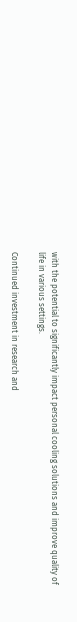with the potential to significantly impact personal cooling solutions and improve quality of life in various settings.

Continued investment in research and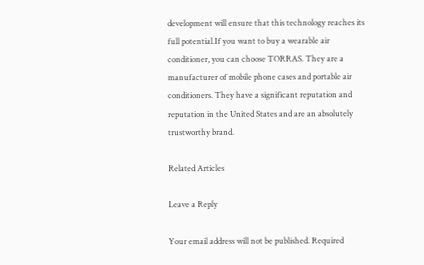development will ensure that this technology reaches its full potential.If you want to buy a wearable air conditioner, you can choose TORRAS. They are a manufacturer of mobile phone cases and portable air conditioners. They have a significant reputation and reputation in the United States and are an absolutely trustworthy brand.

Related Articles

Leave a Reply

Your email address will not be published. Required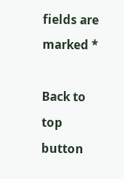fields are marked *

Back to top button